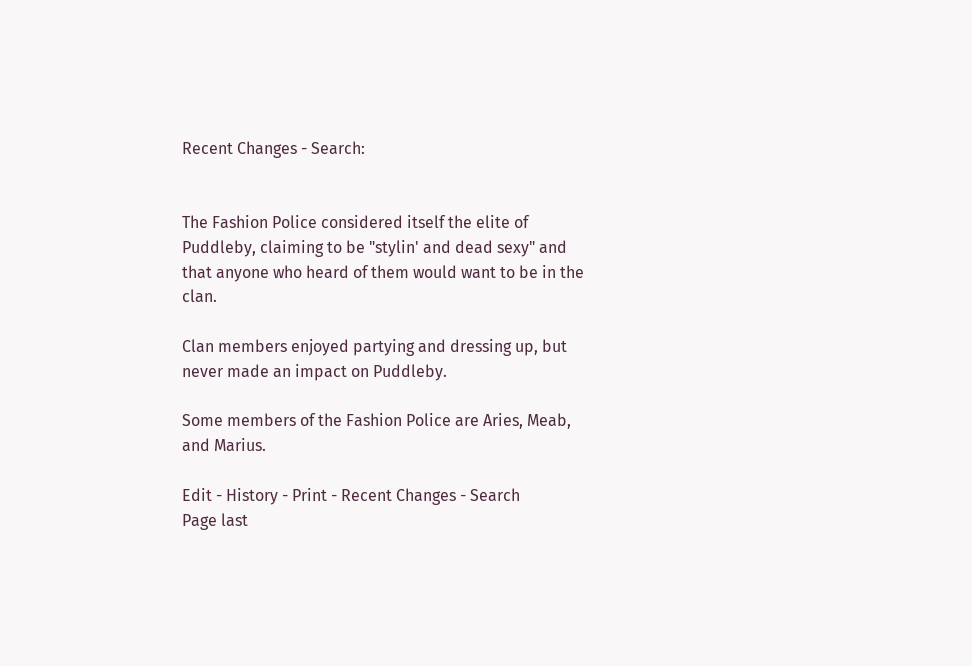Recent Changes - Search:


The Fashion Police considered itself the elite of Puddleby, claiming to be "stylin' and dead sexy" and that anyone who heard of them would want to be in the clan.

Clan members enjoyed partying and dressing up, but never made an impact on Puddleby.

Some members of the Fashion Police are Aries, Meab, and Marius.

Edit - History - Print - Recent Changes - Search
Page last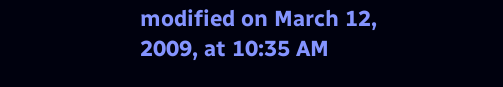modified on March 12, 2009, at 10:35 AM